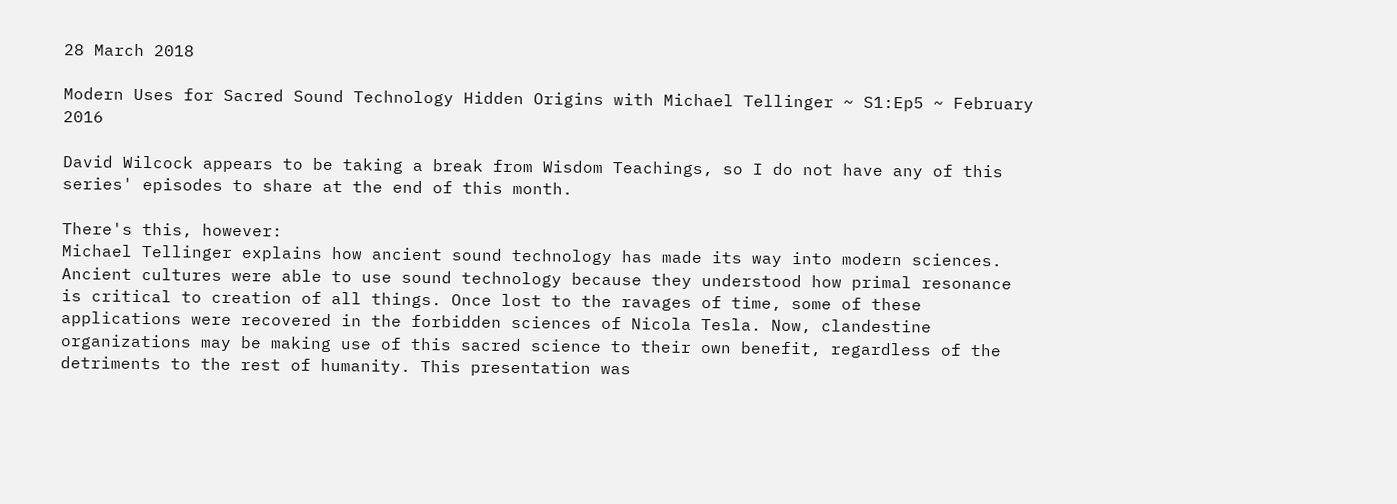28 March 2018

Modern Uses for Sacred Sound Technology Hidden Origins with Michael Tellinger ~ S1:Ep5 ~ February 2016

David Wilcock appears to be taking a break from Wisdom Teachings, so I do not have any of this series' episodes to share at the end of this month.

There's this, however:
Michael Tellinger explains how ancient sound technology has made its way into modern sciences. Ancient cultures were able to use sound technology because they understood how primal resonance is critical to creation of all things. Once lost to the ravages of time, some of these applications were recovered in the forbidden sciences of Nicola Tesla. Now, clandestine organizations may be making use of this sacred science to their own benefit, regardless of the detriments to the rest of humanity. This presentation was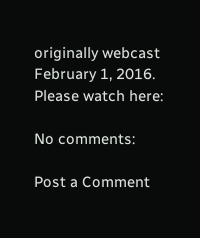originally webcast February 1, 2016.
Please watch here:

No comments:

Post a Comment